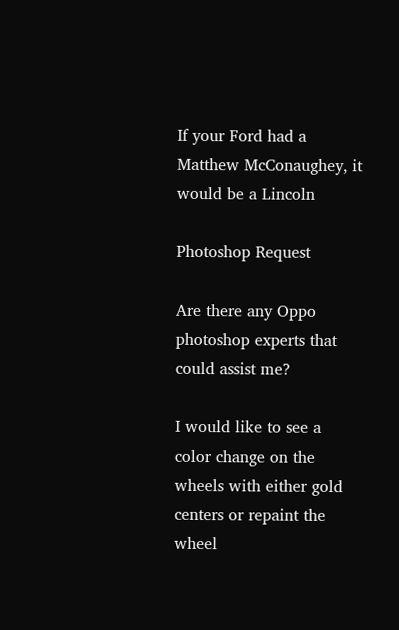If your Ford had a Matthew McConaughey, it would be a Lincoln

Photoshop Request

Are there any Oppo photoshop experts that could assist me?

I would like to see a color change on the wheels with either gold centers or repaint the wheel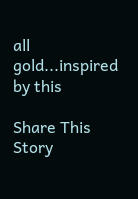all gold...inspired by this

Share This Story